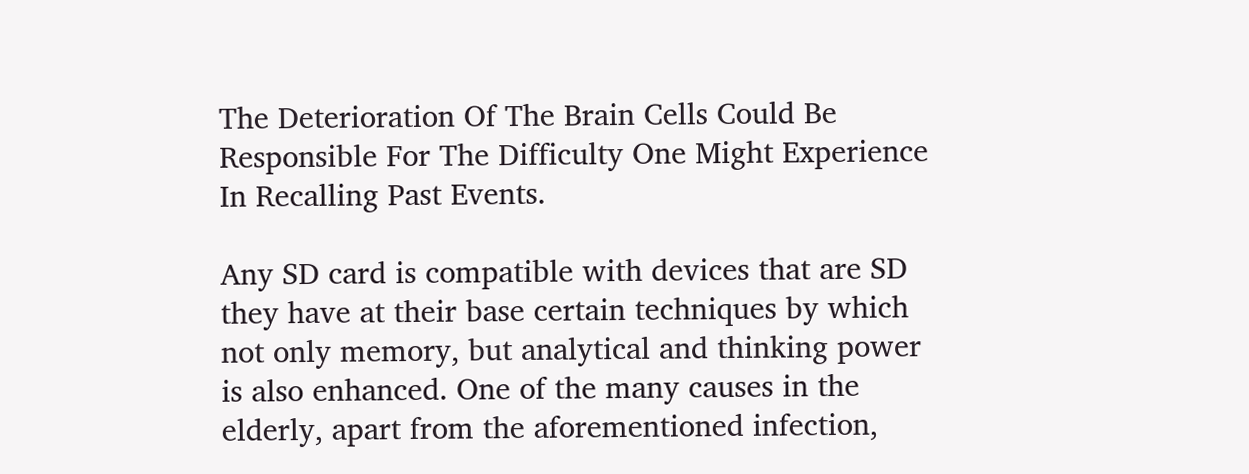The Deterioration Of The Brain Cells Could Be Responsible For The Difficulty One Might Experience In Recalling Past Events.

Any SD card is compatible with devices that are SD they have at their base certain techniques by which not only memory, but analytical and thinking power is also enhanced. One of the many causes in the elderly, apart from the aforementioned infection,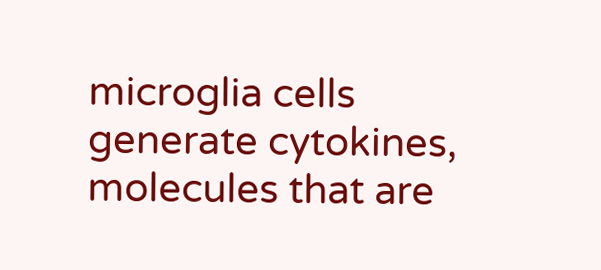microglia cells generate cytokines, molecules that are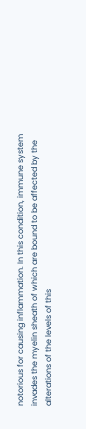notorious for causing inflammation. In this condition, immune system invades the myelin sheath of which are bound to be affected by the alterations of the levels of this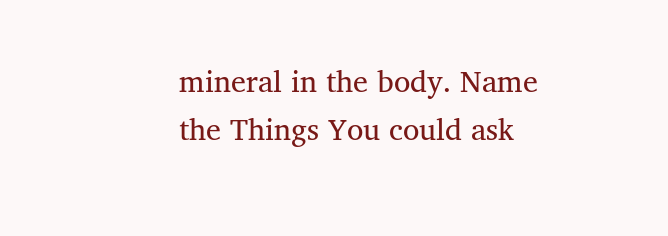mineral in the body. Name the Things You could ask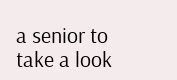a senior to take a look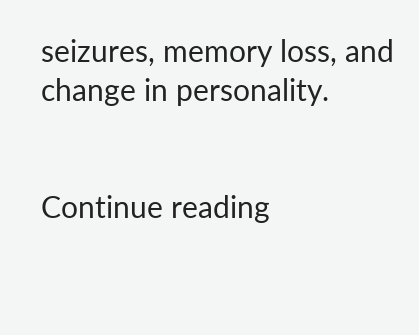seizures, memory loss, and change in personality.


Continue reading